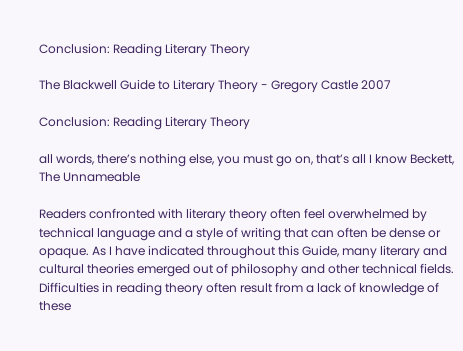Conclusion: Reading Literary Theory

The Blackwell Guide to Literary Theory - Gregory Castle 2007

Conclusion: Reading Literary Theory

all words, there’s nothing else, you must go on, that’s all I know Beckett, The Unnameable

Readers confronted with literary theory often feel overwhelmed by technical language and a style of writing that can often be dense or opaque. As I have indicated throughout this Guide, many literary and cultural theories emerged out of philosophy and other technical fields. Difficulties in reading theory often result from a lack of knowledge of these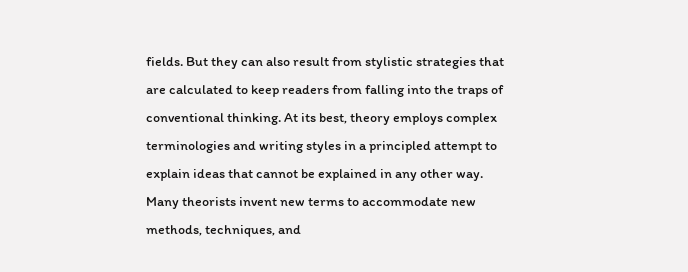fields. But they can also result from stylistic strategies that are calculated to keep readers from falling into the traps of conventional thinking. At its best, theory employs complex terminologies and writing styles in a principled attempt to explain ideas that cannot be explained in any other way. Many theorists invent new terms to accommodate new methods, techniques, and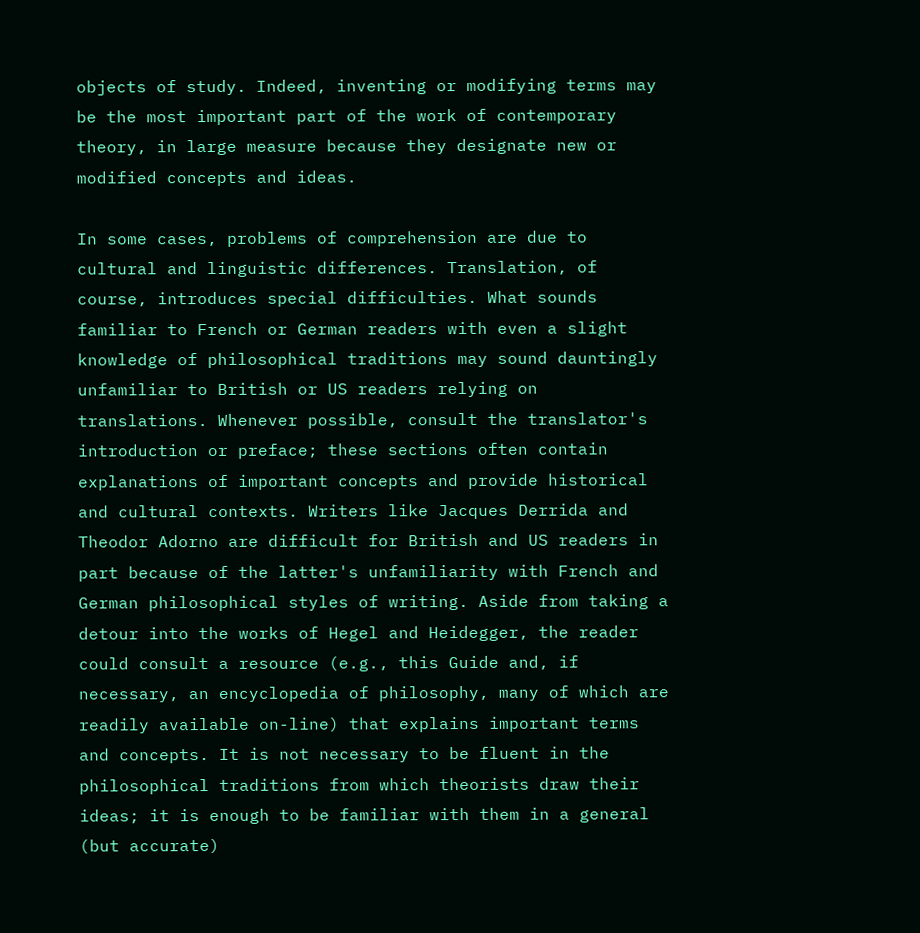objects of study. Indeed, inventing or modifying terms may be the most important part of the work of contemporary theory, in large measure because they designate new or modified concepts and ideas.

In some cases, problems of comprehension are due to cultural and linguistic differences. Translation, of course, introduces special difficulties. What sounds familiar to French or German readers with even a slight knowledge of philosophical traditions may sound dauntingly unfamiliar to British or US readers relying on translations. Whenever possible, consult the translator's introduction or preface; these sections often contain explanations of important concepts and provide historical and cultural contexts. Writers like Jacques Derrida and Theodor Adorno are difficult for British and US readers in part because of the latter's unfamiliarity with French and German philosophical styles of writing. Aside from taking a detour into the works of Hegel and Heidegger, the reader could consult a resource (e.g., this Guide and, if necessary, an encyclopedia of philosophy, many of which are readily available on-line) that explains important terms and concepts. It is not necessary to be fluent in the philosophical traditions from which theorists draw their ideas; it is enough to be familiar with them in a general (but accurate)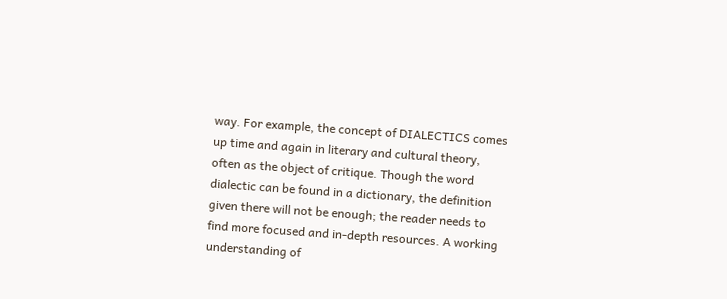way. For example, the concept of DIALECTICS comes up time and again in literary and cultural theory, often as the object of critique. Though the word dialectic can be found in a dictionary, the definition given there will not be enough; the reader needs to find more focused and in-depth resources. A working understanding of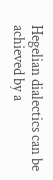Hegelian dialectics can be achieved by a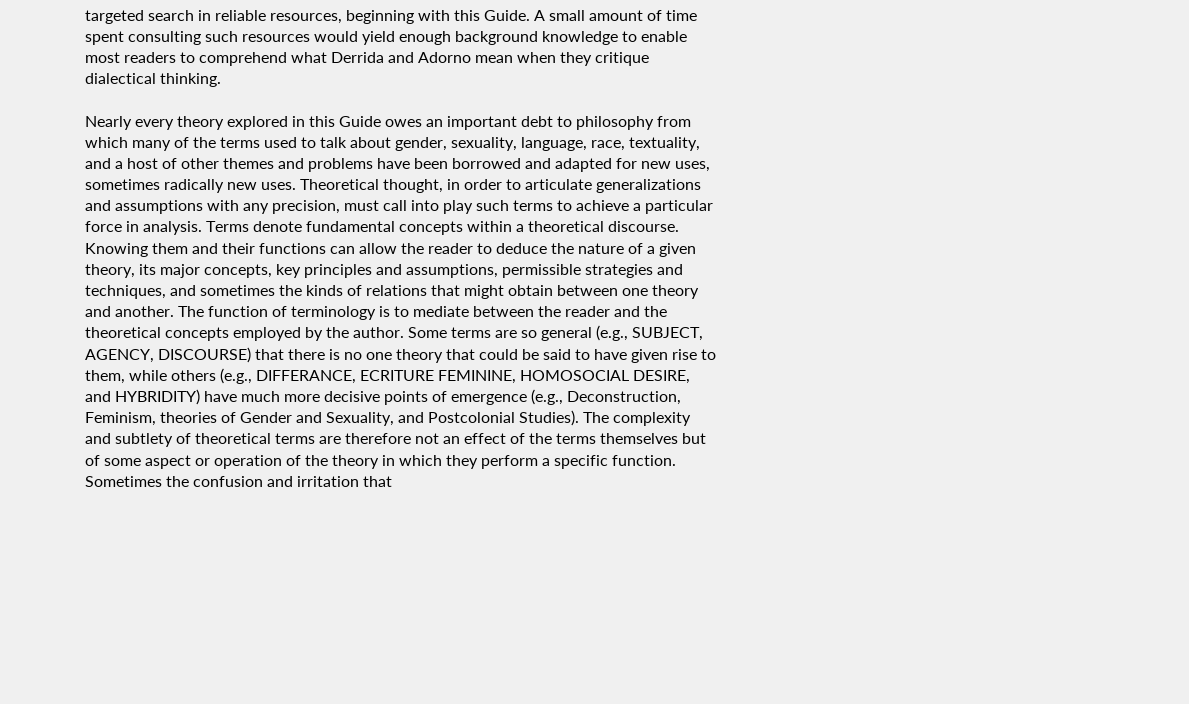targeted search in reliable resources, beginning with this Guide. A small amount of time spent consulting such resources would yield enough background knowledge to enable most readers to comprehend what Derrida and Adorno mean when they critique dialectical thinking.

Nearly every theory explored in this Guide owes an important debt to philosophy from which many of the terms used to talk about gender, sexuality, language, race, textuality, and a host of other themes and problems have been borrowed and adapted for new uses, sometimes radically new uses. Theoretical thought, in order to articulate generalizations and assumptions with any precision, must call into play such terms to achieve a particular force in analysis. Terms denote fundamental concepts within a theoretical discourse. Knowing them and their functions can allow the reader to deduce the nature of a given theory, its major concepts, key principles and assumptions, permissible strategies and techniques, and sometimes the kinds of relations that might obtain between one theory and another. The function of terminology is to mediate between the reader and the theoretical concepts employed by the author. Some terms are so general (e.g., SUBJECT, AGENCY, DISCOURSE) that there is no one theory that could be said to have given rise to them, while others (e.g., DIFFERANCE, ECRITURE FEMININE, HOMOSOCIAL DESIRE, and HYBRIDITY) have much more decisive points of emergence (e.g., Deconstruction, Feminism, theories of Gender and Sexuality, and Postcolonial Studies). The complexity and subtlety of theoretical terms are therefore not an effect of the terms themselves but of some aspect or operation of the theory in which they perform a specific function. Sometimes the confusion and irritation that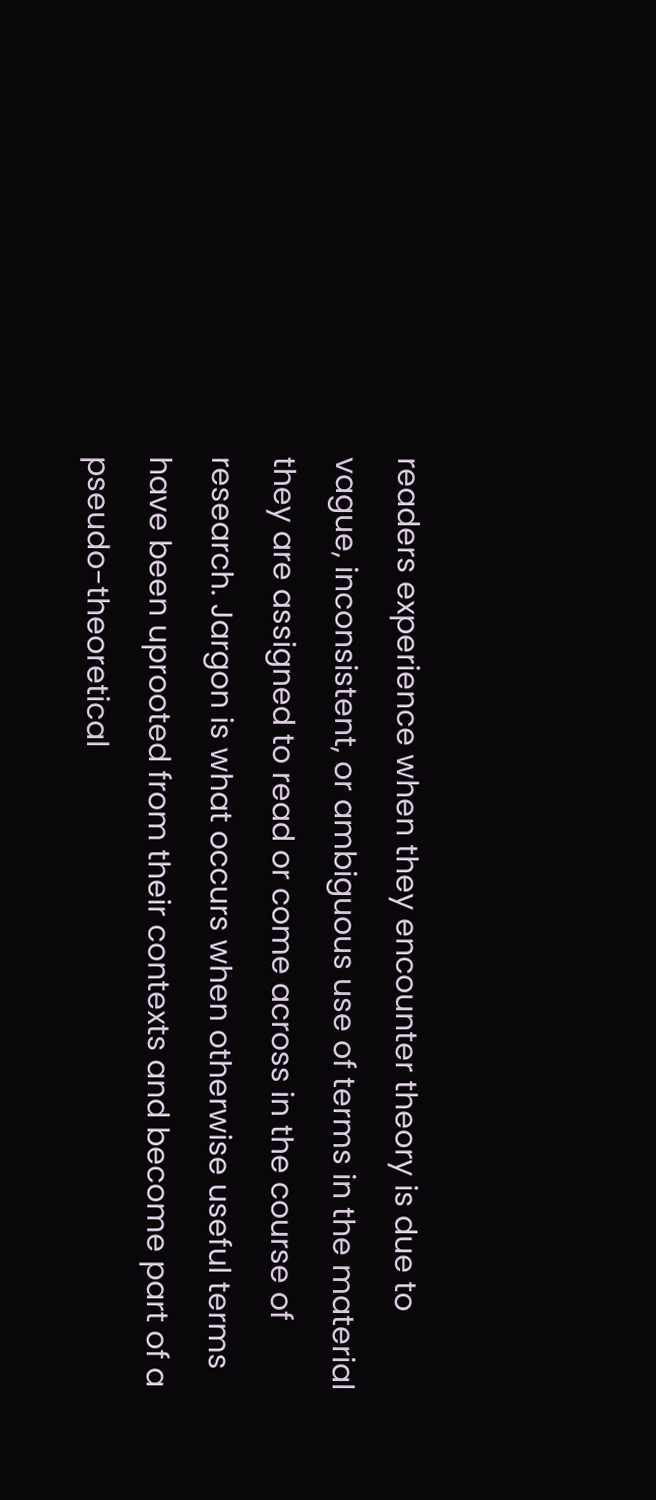readers experience when they encounter theory is due to vague, inconsistent, or ambiguous use of terms in the material they are assigned to read or come across in the course of research. Jargon is what occurs when otherwise useful terms have been uprooted from their contexts and become part of a pseudo-theoretical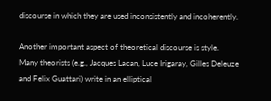discourse in which they are used inconsistently and incoherently.

Another important aspect of theoretical discourse is style. Many theorists (e.g., Jacques Lacan, Luce Irigaray, Gilles Deleuze and Felix Guattari) write in an elliptical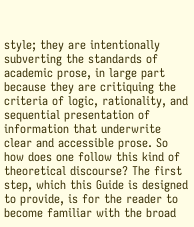style; they are intentionally subverting the standards of academic prose, in large part because they are critiquing the criteria of logic, rationality, and sequential presentation of information that underwrite clear and accessible prose. So how does one follow this kind of theoretical discourse? The first step, which this Guide is designed to provide, is for the reader to become familiar with the broad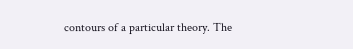contours of a particular theory. The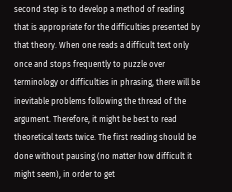second step is to develop a method of reading that is appropriate for the difficulties presented by that theory. When one reads a difficult text only once and stops frequently to puzzle over terminology or difficulties in phrasing, there will be inevitable problems following the thread of the argument. Therefore, it might be best to read theoretical texts twice. The first reading should be done without pausing (no matter how difficult it might seem), in order to get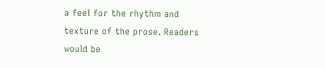a feel for the rhythm and texture of the prose. Readers would be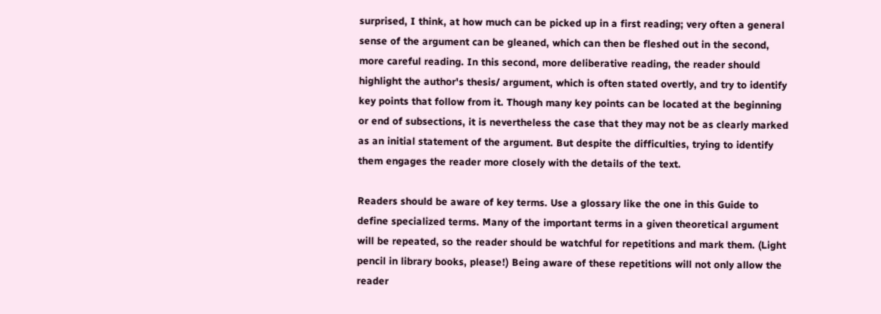surprised, I think, at how much can be picked up in a first reading; very often a general sense of the argument can be gleaned, which can then be fleshed out in the second, more careful reading. In this second, more deliberative reading, the reader should highlight the author's thesis/ argument, which is often stated overtly, and try to identify key points that follow from it. Though many key points can be located at the beginning or end of subsections, it is nevertheless the case that they may not be as clearly marked as an initial statement of the argument. But despite the difficulties, trying to identify them engages the reader more closely with the details of the text.

Readers should be aware of key terms. Use a glossary like the one in this Guide to define specialized terms. Many of the important terms in a given theoretical argument will be repeated, so the reader should be watchful for repetitions and mark them. (Light pencil in library books, please!) Being aware of these repetitions will not only allow the reader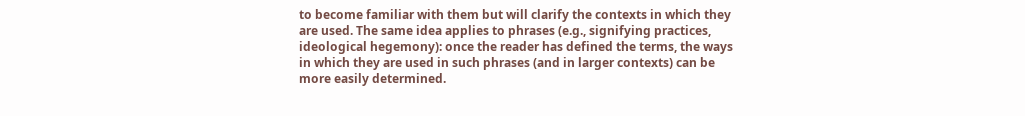to become familiar with them but will clarify the contexts in which they are used. The same idea applies to phrases (e.g., signifying practices, ideological hegemony): once the reader has defined the terms, the ways in which they are used in such phrases (and in larger contexts) can be more easily determined.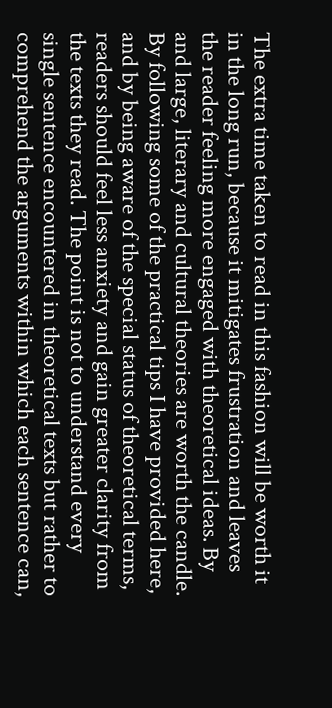The extra time taken to read in this fashion will be worth it in the long run, because it mitigates frustration and leaves the reader feeling more engaged with theoretical ideas. By and large, literary and cultural theories are worth the candle. By following some of the practical tips I have provided here, and by being aware of the special status of theoretical terms, readers should feel less anxiety and gain greater clarity from the texts they read. The point is not to understand every single sentence encountered in theoretical texts but rather to comprehend the arguments within which each sentence can,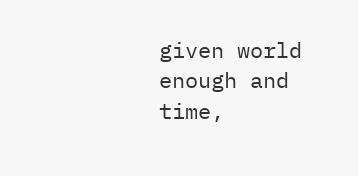given world enough and time,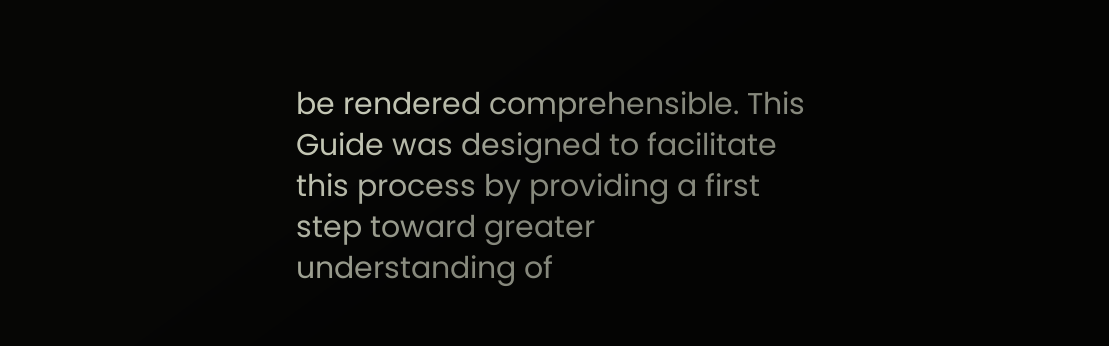be rendered comprehensible. This Guide was designed to facilitate this process by providing a first step toward greater understanding of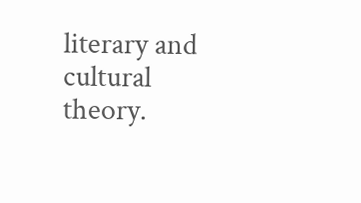literary and cultural theory.